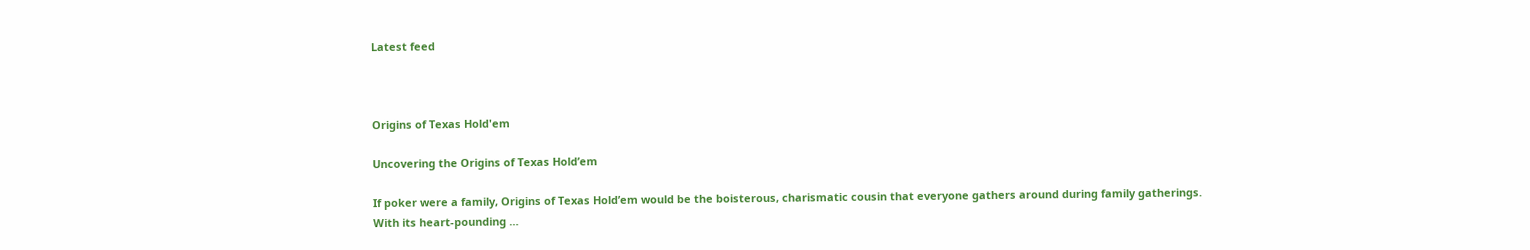Latest feed



Origins of Texas Hold'em

Uncovering the Origins of Texas Hold’em

If poker were a family, Origins of Texas Hold’em would be the boisterous, charismatic cousin that everyone gathers around during family gatherings. With its heart-pounding …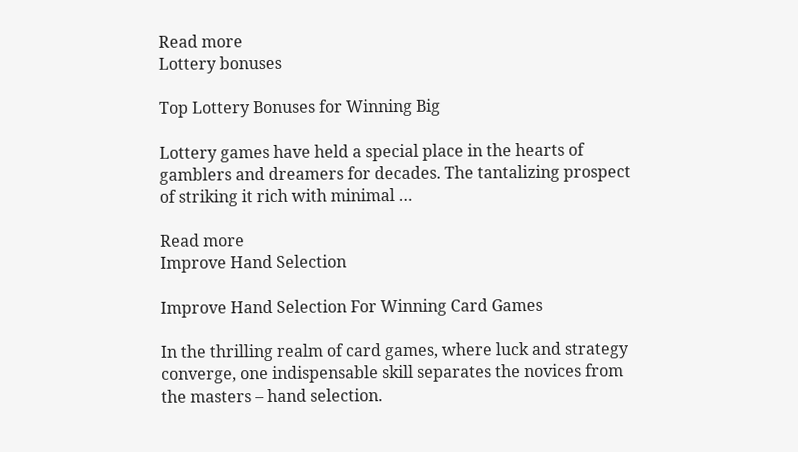Read more
Lottery bonuses

Top Lottery Bonuses for Winning Big

Lottery games have held a special place in the hearts of gamblers and dreamers for decades. The tantalizing prospect of striking it rich with minimal …

Read more
Improve Hand Selection

Improve Hand Selection For Winning Card Games

In the thrilling realm of card games, where luck and strategy converge, one indispensable skill separates the novices from the masters – hand selection.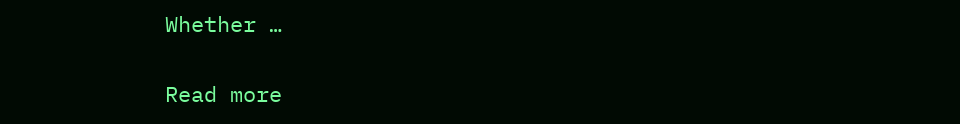Whether …

Read more